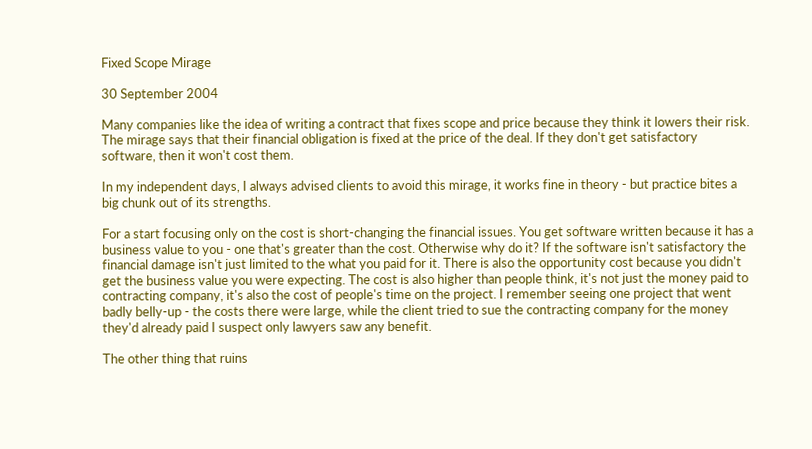Fixed Scope Mirage

30 September 2004

Many companies like the idea of writing a contract that fixes scope and price because they think it lowers their risk. The mirage says that their financial obligation is fixed at the price of the deal. If they don't get satisfactory software, then it won't cost them.

In my independent days, I always advised clients to avoid this mirage, it works fine in theory - but practice bites a big chunk out of its strengths.

For a start focusing only on the cost is short-changing the financial issues. You get software written because it has a business value to you - one that's greater than the cost. Otherwise why do it? If the software isn't satisfactory the financial damage isn't just limited to the what you paid for it. There is also the opportunity cost because you didn't get the business value you were expecting. The cost is also higher than people think, it's not just the money paid to contracting company, it's also the cost of people's time on the project. I remember seeing one project that went badly belly-up - the costs there were large, while the client tried to sue the contracting company for the money they'd already paid I suspect only lawyers saw any benefit.

The other thing that ruins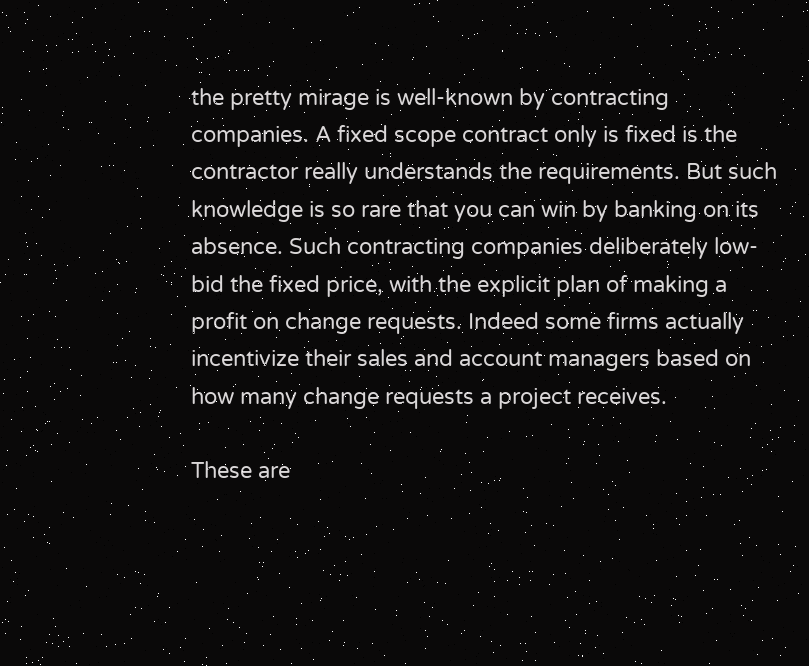the pretty mirage is well-known by contracting companies. A fixed scope contract only is fixed is the contractor really understands the requirements. But such knowledge is so rare that you can win by banking on its absence. Such contracting companies deliberately low-bid the fixed price, with the explicit plan of making a profit on change requests. Indeed some firms actually incentivize their sales and account managers based on how many change requests a project receives.

These are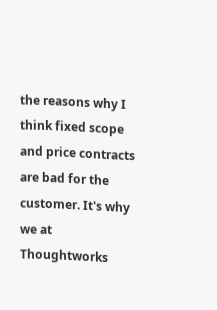the reasons why I think fixed scope and price contracts are bad for the customer. It's why we at Thoughtworks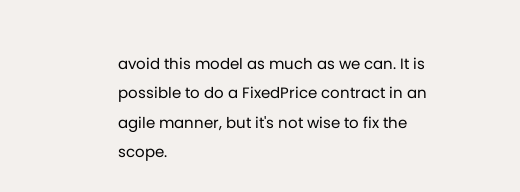avoid this model as much as we can. It is possible to do a FixedPrice contract in an agile manner, but it's not wise to fix the scope.